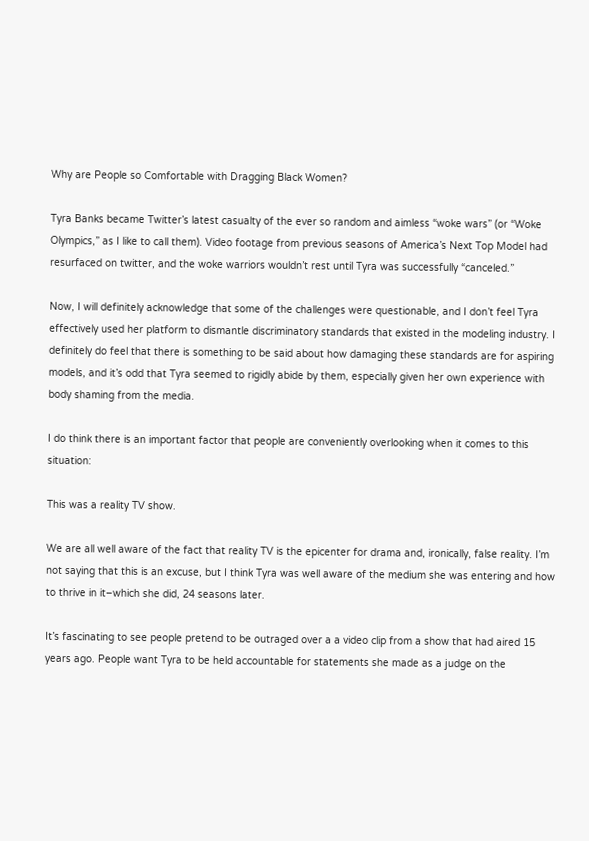Why are People so Comfortable with Dragging Black Women?

Tyra Banks became Twitter’s latest casualty of the ever so random and aimless “woke wars” (or “Woke Olympics,” as I like to call them). Video footage from previous seasons of America’s Next Top Model had resurfaced on twitter, and the woke warriors wouldn’t rest until Tyra was successfully “canceled.”

Now, I will definitely acknowledge that some of the challenges were questionable, and I don’t feel Tyra effectively used her platform to dismantle discriminatory standards that existed in the modeling industry. I definitely do feel that there is something to be said about how damaging these standards are for aspiring models, and it’s odd that Tyra seemed to rigidly abide by them, especially given her own experience with body shaming from the media.

I do think there is an important factor that people are conveniently overlooking when it comes to this situation:

This was a reality TV show.

We are all well aware of the fact that reality TV is the epicenter for drama and, ironically, false reality. I’m not saying that this is an excuse, but I think Tyra was well aware of the medium she was entering and how to thrive in it–which she did, 24 seasons later.

It’s fascinating to see people pretend to be outraged over a a video clip from a show that had aired 15 years ago. People want Tyra to be held accountable for statements she made as a judge on the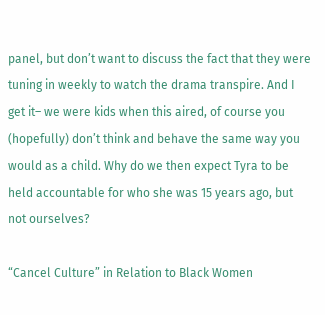panel, but don’t want to discuss the fact that they were tuning in weekly to watch the drama transpire. And I get it– we were kids when this aired, of course you (hopefully) don’t think and behave the same way you would as a child. Why do we then expect Tyra to be held accountable for who she was 15 years ago, but not ourselves?

“Cancel Culture” in Relation to Black Women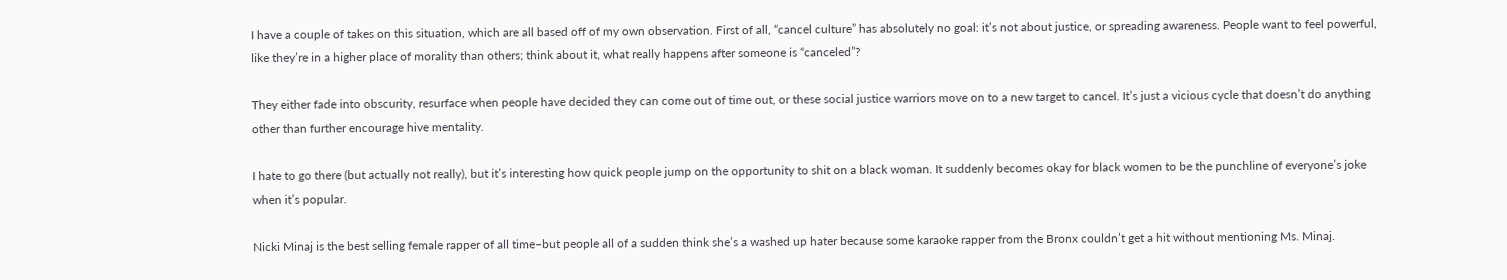I have a couple of takes on this situation, which are all based off of my own observation. First of all, “cancel culture” has absolutely no goal: it’s not about justice, or spreading awareness. People want to feel powerful, like they’re in a higher place of morality than others; think about it, what really happens after someone is “canceled”?

They either fade into obscurity, resurface when people have decided they can come out of time out, or these social justice warriors move on to a new target to cancel. It’s just a vicious cycle that doesn’t do anything other than further encourage hive mentality.

I hate to go there (but actually not really), but it’s interesting how quick people jump on the opportunity to shit on a black woman. It suddenly becomes okay for black women to be the punchline of everyone’s joke when it’s popular.

Nicki Minaj is the best selling female rapper of all time–but people all of a sudden think she’s a washed up hater because some karaoke rapper from the Bronx couldn’t get a hit without mentioning Ms. Minaj.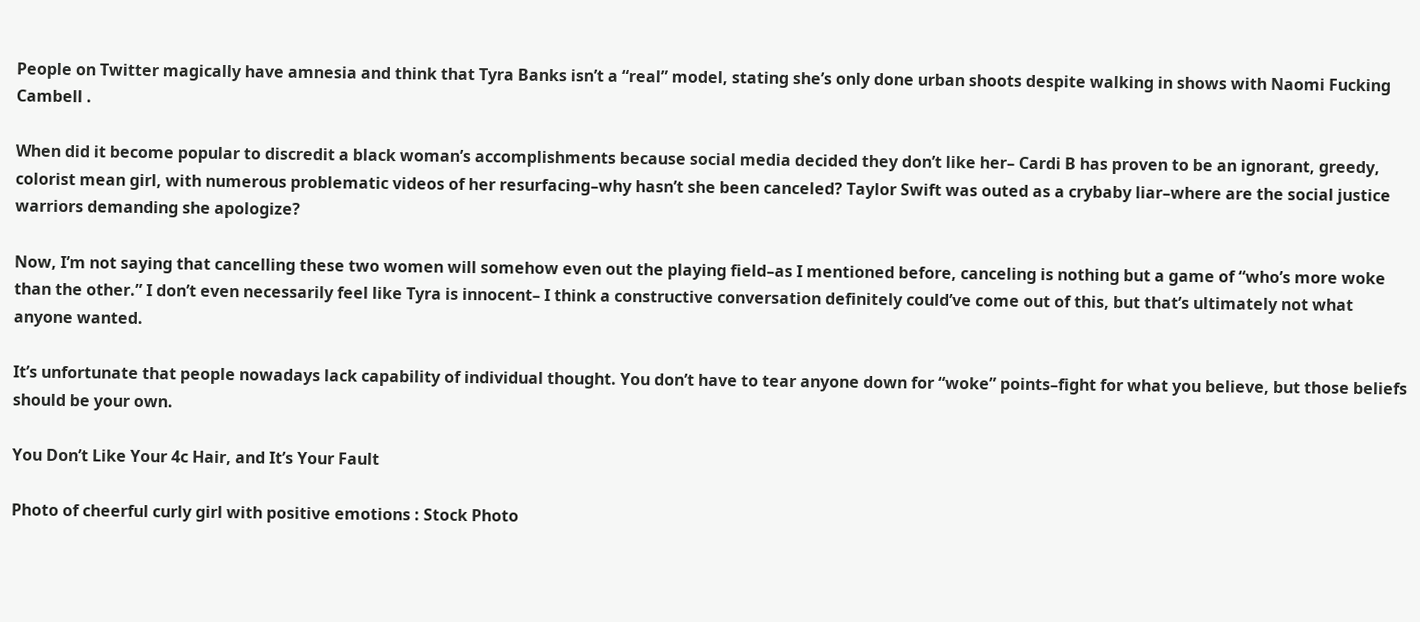People on Twitter magically have amnesia and think that Tyra Banks isn’t a “real” model, stating she’s only done urban shoots despite walking in shows with Naomi Fucking Cambell .

When did it become popular to discredit a black woman’s accomplishments because social media decided they don’t like her– Cardi B has proven to be an ignorant, greedy, colorist mean girl, with numerous problematic videos of her resurfacing–why hasn’t she been canceled? Taylor Swift was outed as a crybaby liar–where are the social justice warriors demanding she apologize?

Now, I’m not saying that cancelling these two women will somehow even out the playing field–as I mentioned before, canceling is nothing but a game of “who’s more woke than the other.” I don’t even necessarily feel like Tyra is innocent– I think a constructive conversation definitely could’ve come out of this, but that’s ultimately not what anyone wanted.

It’s unfortunate that people nowadays lack capability of individual thought. You don’t have to tear anyone down for “woke” points–fight for what you believe, but those beliefs should be your own.

You Don’t Like Your 4c Hair, and It’s Your Fault

Photo of cheerful curly girl with positive emotions : Stock Photo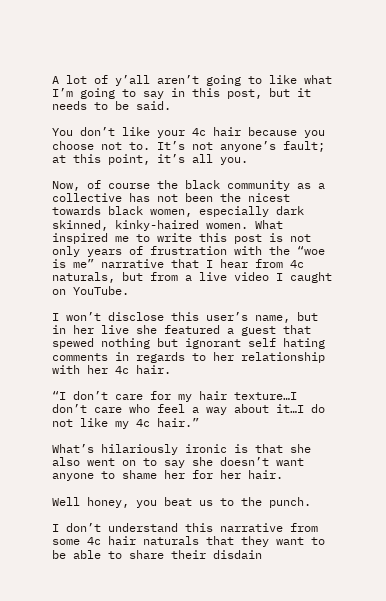A lot of y’all aren’t going to like what I’m going to say in this post, but it needs to be said.

You don’t like your 4c hair because you choose not to. It’s not anyone’s fault; at this point, it’s all you.

Now, of course the black community as a collective has not been the nicest towards black women, especially dark skinned, kinky-haired women. What inspired me to write this post is not only years of frustration with the “woe is me” narrative that I hear from 4c naturals, but from a live video I caught on YouTube.

I won’t disclose this user’s name, but in her live she featured a guest that spewed nothing but ignorant self hating comments in regards to her relationship with her 4c hair.

“I don’t care for my hair texture…I don’t care who feel a way about it…I do not like my 4c hair.”

What’s hilariously ironic is that she also went on to say she doesn’t want anyone to shame her for her hair.

Well honey, you beat us to the punch.

I don’t understand this narrative from some 4c hair naturals that they want to be able to share their disdain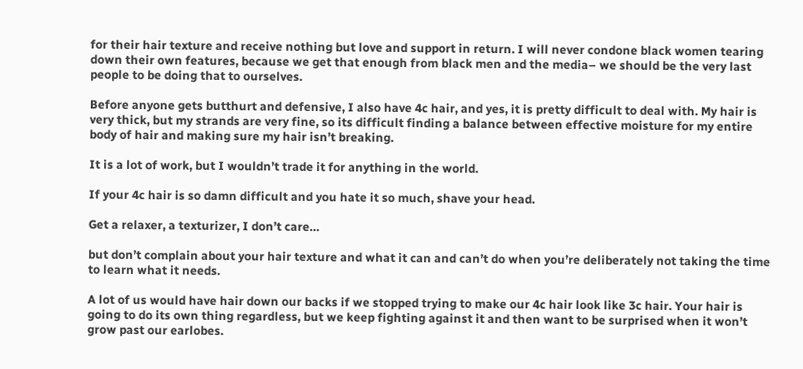for their hair texture and receive nothing but love and support in return. I will never condone black women tearing down their own features, because we get that enough from black men and the media– we should be the very last people to be doing that to ourselves.

Before anyone gets butthurt and defensive, I also have 4c hair, and yes, it is pretty difficult to deal with. My hair is very thick, but my strands are very fine, so its difficult finding a balance between effective moisture for my entire body of hair and making sure my hair isn’t breaking.

It is a lot of work, but I wouldn’t trade it for anything in the world.

If your 4c hair is so damn difficult and you hate it so much, shave your head.

Get a relaxer, a texturizer, I don’t care…

but don’t complain about your hair texture and what it can and can’t do when you’re deliberately not taking the time to learn what it needs.

A lot of us would have hair down our backs if we stopped trying to make our 4c hair look like 3c hair. Your hair is going to do its own thing regardless, but we keep fighting against it and then want to be surprised when it won’t grow past our earlobes.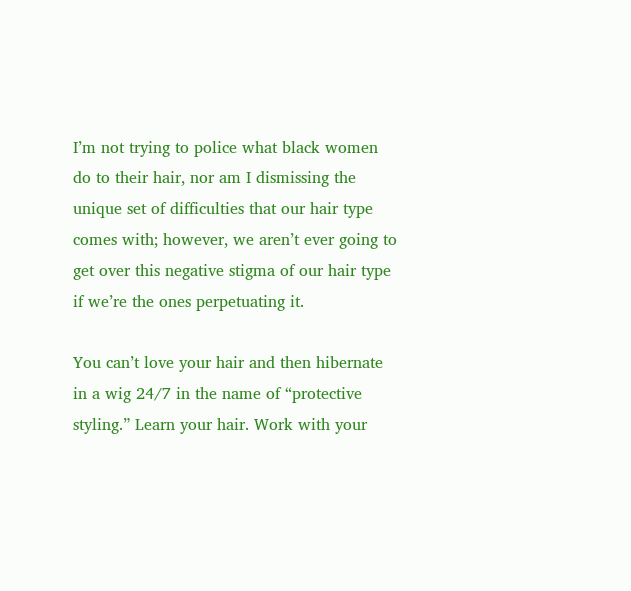I’m not trying to police what black women do to their hair, nor am I dismissing the unique set of difficulties that our hair type comes with; however, we aren’t ever going to get over this negative stigma of our hair type if we’re the ones perpetuating it.

You can’t love your hair and then hibernate in a wig 24/7 in the name of “protective styling.” Learn your hair. Work with your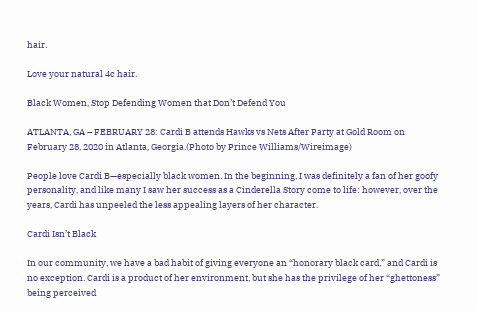hair.

Love your natural 4c hair.

Black Women, Stop Defending Women that Don’t Defend You

ATLANTA, GA – FEBRUARY 28: Cardi B attends Hawks vs Nets After Party at Gold Room on February 28, 2020 in Atlanta, Georgia.(Photo by Prince Williams/Wireimage)

People love Cardi B—especially black women. In the beginning, I was definitely a fan of her goofy personality, and like many I saw her success as a Cinderella Story come to life: however, over the years, Cardi has unpeeled the less appealing layers of her character.

Cardi Isn’t Black

In our community, we have a bad habit of giving everyone an “honorary black card,” and Cardi is no exception. Cardi is a product of her environment, but she has the privilege of her “ghettoness” being perceived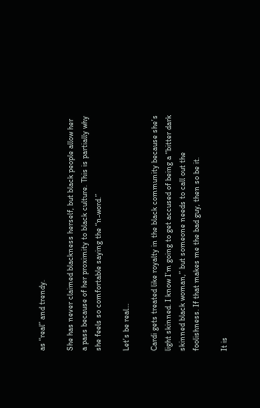as “real” and trendy.

She has never claimed blackness herself, but black people allow her a pass because of her proximity to black culture. This is partially why she feels so comfortable saying the “n-word.”

Let’s be real…

Cardi gets treated like royalty in the black community because she’s light skinned. I know I’m going to get accused of being a “bitter dark skinned black woman,” but someone needs to call out the foolishness. If that makes me the bad guy, then so be it.

It is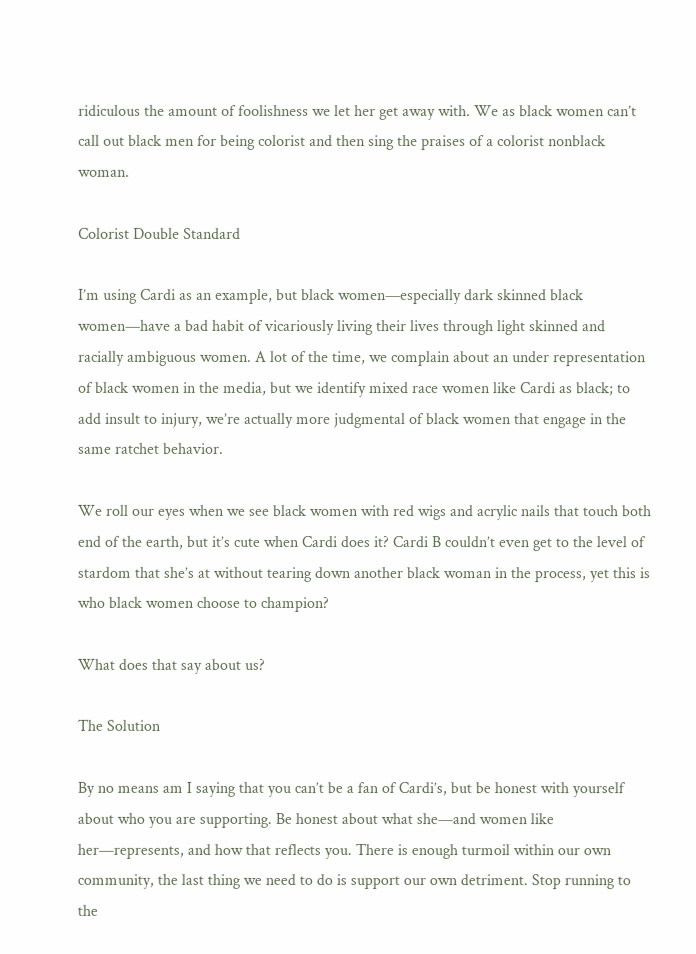ridiculous the amount of foolishness we let her get away with. We as black women can’t call out black men for being colorist and then sing the praises of a colorist nonblack woman.

Colorist Double Standard

I’m using Cardi as an example, but black women—especially dark skinned black women—have a bad habit of vicariously living their lives through light skinned and racially ambiguous women. A lot of the time, we complain about an under representation of black women in the media, but we identify mixed race women like Cardi as black; to add insult to injury, we’re actually more judgmental of black women that engage in the same ratchet behavior.

We roll our eyes when we see black women with red wigs and acrylic nails that touch both end of the earth, but it’s cute when Cardi does it? Cardi B couldn’t even get to the level of stardom that she’s at without tearing down another black woman in the process, yet this is who black women choose to champion?

What does that say about us?

The Solution

By no means am I saying that you can’t be a fan of Cardi’s, but be honest with yourself about who you are supporting. Be honest about what she—and women like her—represents, and how that reflects you. There is enough turmoil within our own community, the last thing we need to do is support our own detriment. Stop running to the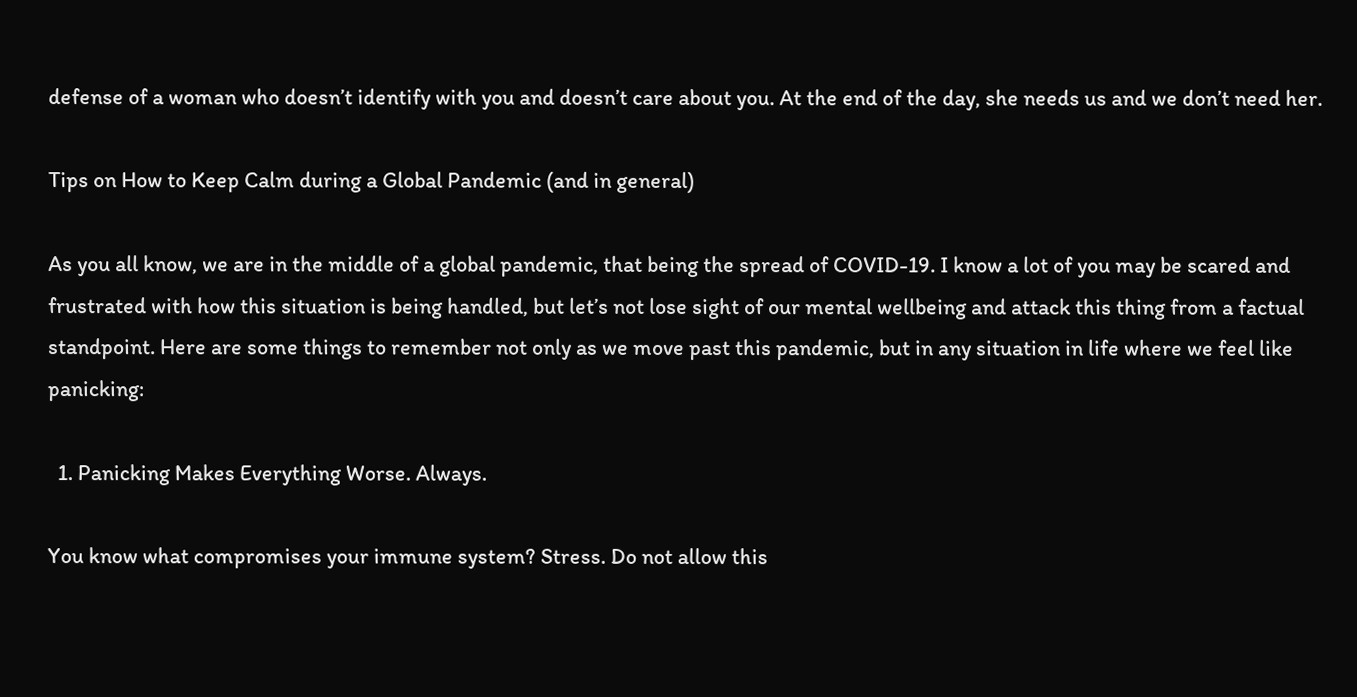defense of a woman who doesn’t identify with you and doesn’t care about you. At the end of the day, she needs us and we don’t need her.

Tips on How to Keep Calm during a Global Pandemic (and in general)

As you all know, we are in the middle of a global pandemic, that being the spread of COVID-19. I know a lot of you may be scared and frustrated with how this situation is being handled, but let’s not lose sight of our mental wellbeing and attack this thing from a factual standpoint. Here are some things to remember not only as we move past this pandemic, but in any situation in life where we feel like panicking:

  1. Panicking Makes Everything Worse. Always.

You know what compromises your immune system? Stress. Do not allow this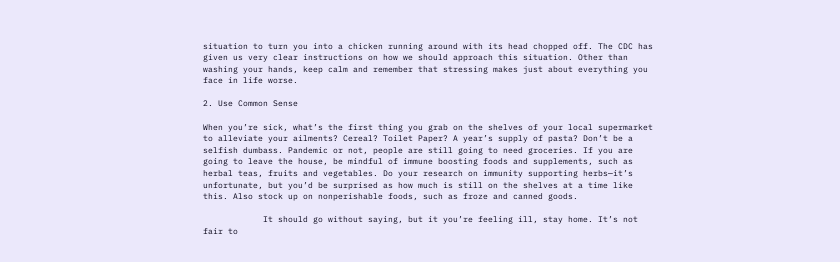situation to turn you into a chicken running around with its head chopped off. The CDC has given us very clear instructions on how we should approach this situation. Other than washing your hands, keep calm and remember that stressing makes just about everything you face in life worse.

2. Use Common Sense

When you’re sick, what’s the first thing you grab on the shelves of your local supermarket to alleviate your ailments? Cereal? Toilet Paper? A year’s supply of pasta? Don’t be a selfish dumbass. Pandemic or not, people are still going to need groceries. If you are going to leave the house, be mindful of immune boosting foods and supplements, such as herbal teas, fruits and vegetables. Do your research on immunity supporting herbs—it’s unfortunate, but you’d be surprised as how much is still on the shelves at a time like this. Also stock up on nonperishable foods, such as froze and canned goods.

            It should go without saying, but it you’re feeling ill, stay home. It’s not fair to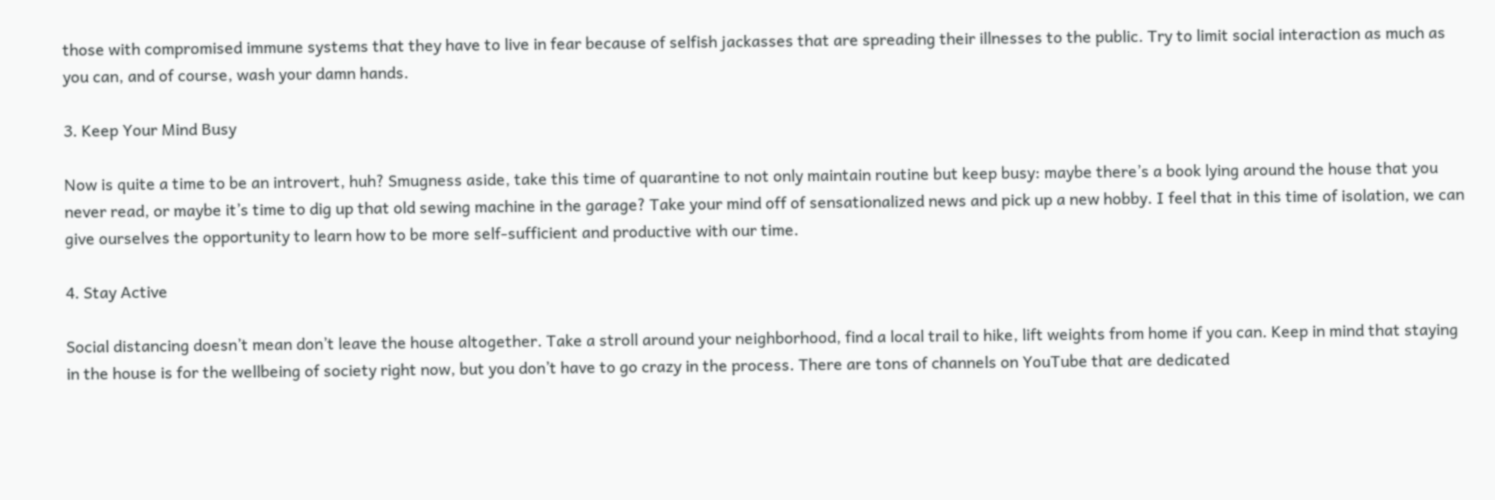those with compromised immune systems that they have to live in fear because of selfish jackasses that are spreading their illnesses to the public. Try to limit social interaction as much as you can, and of course, wash your damn hands.

3. Keep Your Mind Busy

Now is quite a time to be an introvert, huh? Smugness aside, take this time of quarantine to not only maintain routine but keep busy: maybe there’s a book lying around the house that you never read, or maybe it’s time to dig up that old sewing machine in the garage? Take your mind off of sensationalized news and pick up a new hobby. I feel that in this time of isolation, we can give ourselves the opportunity to learn how to be more self-sufficient and productive with our time.

4. Stay Active

Social distancing doesn’t mean don’t leave the house altogether. Take a stroll around your neighborhood, find a local trail to hike, lift weights from home if you can. Keep in mind that staying in the house is for the wellbeing of society right now, but you don’t have to go crazy in the process. There are tons of channels on YouTube that are dedicated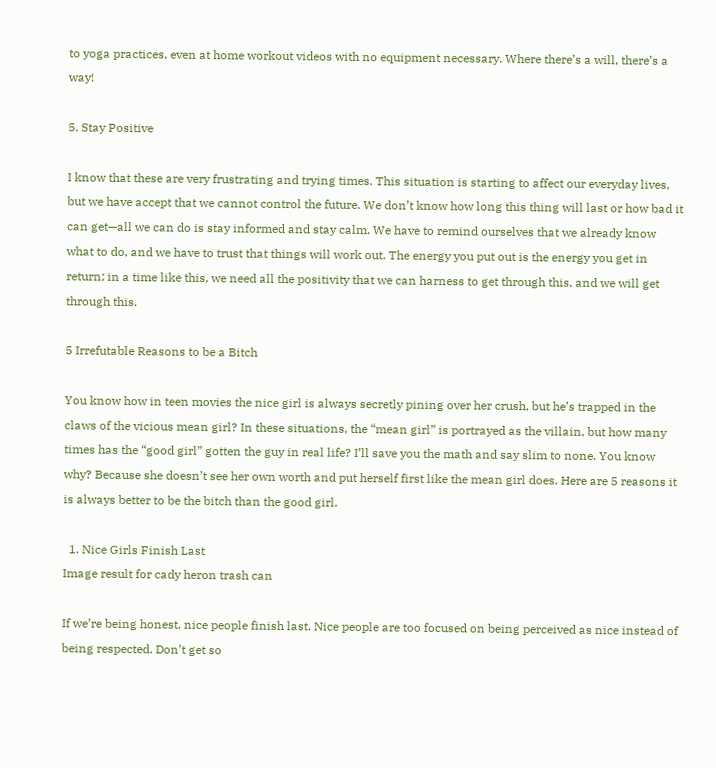to yoga practices, even at home workout videos with no equipment necessary. Where there’s a will, there’s a way!

5. Stay Positive

I know that these are very frustrating and trying times. This situation is starting to affect our everyday lives, but we have accept that we cannot control the future. We don’t know how long this thing will last or how bad it can get—all we can do is stay informed and stay calm. We have to remind ourselves that we already know what to do, and we have to trust that things will work out. The energy you put out is the energy you get in return; in a time like this, we need all the positivity that we can harness to get through this, and we will get through this.

5 Irrefutable Reasons to be a Bitch

You know how in teen movies the nice girl is always secretly pining over her crush, but he’s trapped in the claws of the vicious mean girl? In these situations, the “mean girl” is portrayed as the villain, but how many times has the “good girl” gotten the guy in real life? I’ll save you the math and say slim to none. You know why? Because she doesn’t see her own worth and put herself first like the mean girl does. Here are 5 reasons it is always better to be the bitch than the good girl.

  1. Nice Girls Finish Last
Image result for cady heron trash can

If we’re being honest, nice people finish last. Nice people are too focused on being perceived as nice instead of being respected. Don’t get so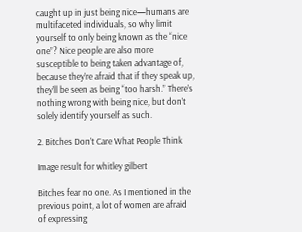caught up in just being nice—humans are multifaceted individuals, so why limit yourself to only being known as the “nice one”? Nice people are also more susceptible to being taken advantage of, because they’re afraid that if they speak up, they’ll be seen as being “too harsh.” There’s nothing wrong with being nice, but don’t solely identify yourself as such.

2. Bitches Don’t Care What People Think

Image result for whitley gilbert

Bitches fear no one. As I mentioned in the previous point, a lot of women are afraid of expressing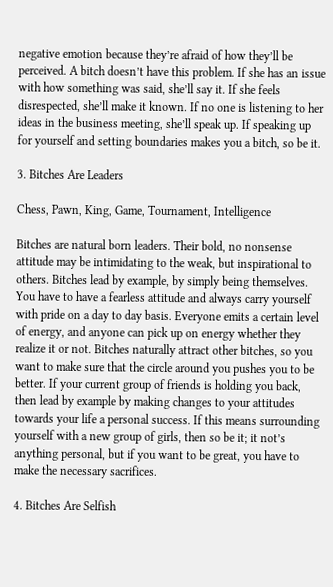negative emotion because they’re afraid of how they’ll be perceived. A bitch doesn’t have this problem. If she has an issue with how something was said, she’ll say it. If she feels disrespected, she’ll make it known. If no one is listening to her ideas in the business meeting, she’ll speak up. If speaking up for yourself and setting boundaries makes you a bitch, so be it.

3. Bitches Are Leaders

Chess, Pawn, King, Game, Tournament, Intelligence

Bitches are natural born leaders. Their bold, no nonsense attitude may be intimidating to the weak, but inspirational to others. Bitches lead by example, by simply being themselves. You have to have a fearless attitude and always carry yourself with pride on a day to day basis. Everyone emits a certain level of energy, and anyone can pick up on energy whether they realize it or not. Bitches naturally attract other bitches, so you want to make sure that the circle around you pushes you to be better. If your current group of friends is holding you back, then lead by example by making changes to your attitudes towards your life a personal success. If this means surrounding yourself with a new group of girls, then so be it; it not’s anything personal, but if you want to be great, you have to make the necessary sacrifices.

4. Bitches Are Selfish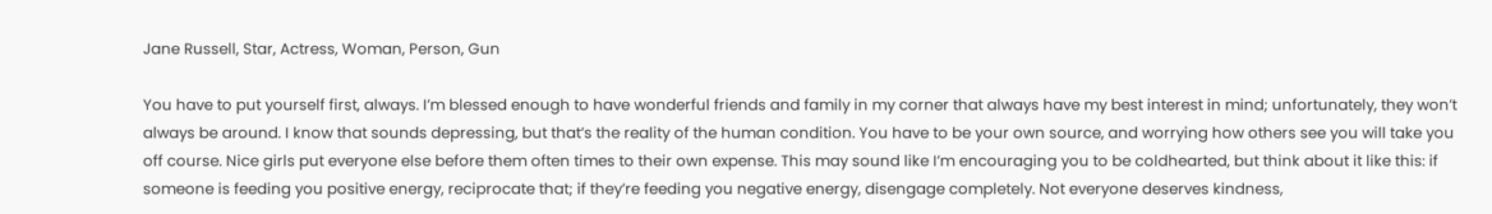Jane Russell, Star, Actress, Woman, Person, Gun

You have to put yourself first, always. I’m blessed enough to have wonderful friends and family in my corner that always have my best interest in mind; unfortunately, they won’t always be around. I know that sounds depressing, but that’s the reality of the human condition. You have to be your own source, and worrying how others see you will take you off course. Nice girls put everyone else before them often times to their own expense. This may sound like I’m encouraging you to be coldhearted, but think about it like this: if someone is feeding you positive energy, reciprocate that; if they’re feeding you negative energy, disengage completely. Not everyone deserves kindness,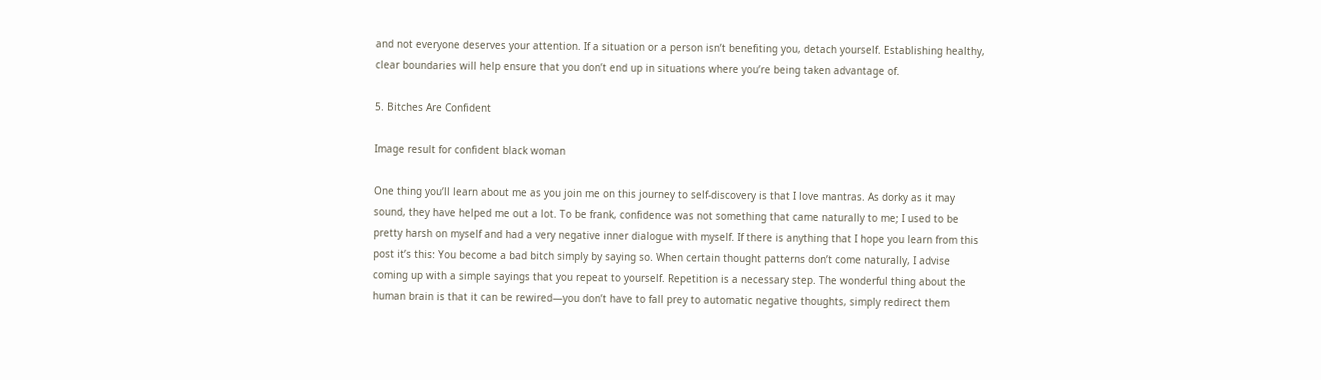and not everyone deserves your attention. If a situation or a person isn’t benefiting you, detach yourself. Establishing healthy, clear boundaries will help ensure that you don’t end up in situations where you’re being taken advantage of.

5. Bitches Are Confident

Image result for confident black woman

One thing you’ll learn about me as you join me on this journey to self-discovery is that I love mantras. As dorky as it may sound, they have helped me out a lot. To be frank, confidence was not something that came naturally to me; I used to be pretty harsh on myself and had a very negative inner dialogue with myself. If there is anything that I hope you learn from this post it’s this: You become a bad bitch simply by saying so. When certain thought patterns don’t come naturally, I advise coming up with a simple sayings that you repeat to yourself. Repetition is a necessary step. The wonderful thing about the human brain is that it can be rewired—you don’t have to fall prey to automatic negative thoughts, simply redirect them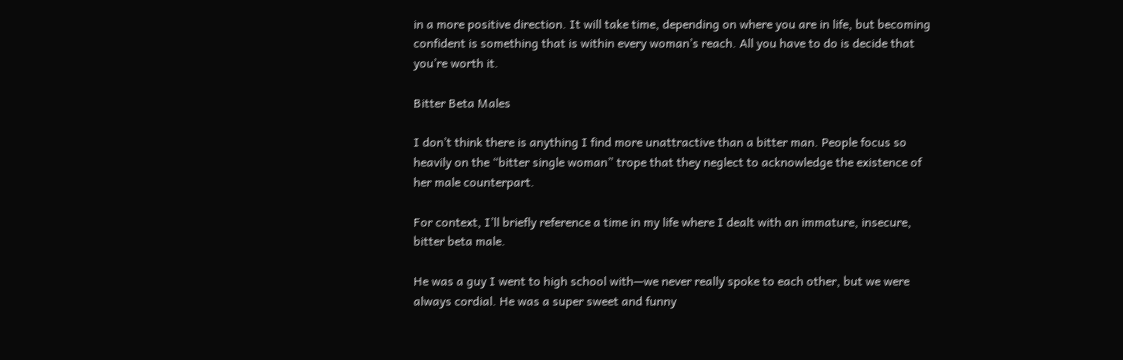in a more positive direction. It will take time, depending on where you are in life, but becoming confident is something that is within every woman’s reach. All you have to do is decide that you’re worth it.

Bitter Beta Males

I don’t think there is anything I find more unattractive than a bitter man. People focus so heavily on the “bitter single woman” trope that they neglect to acknowledge the existence of her male counterpart.

For context, I’ll briefly reference a time in my life where I dealt with an immature, insecure, bitter beta male.

He was a guy I went to high school with—we never really spoke to each other, but we were always cordial. He was a super sweet and funny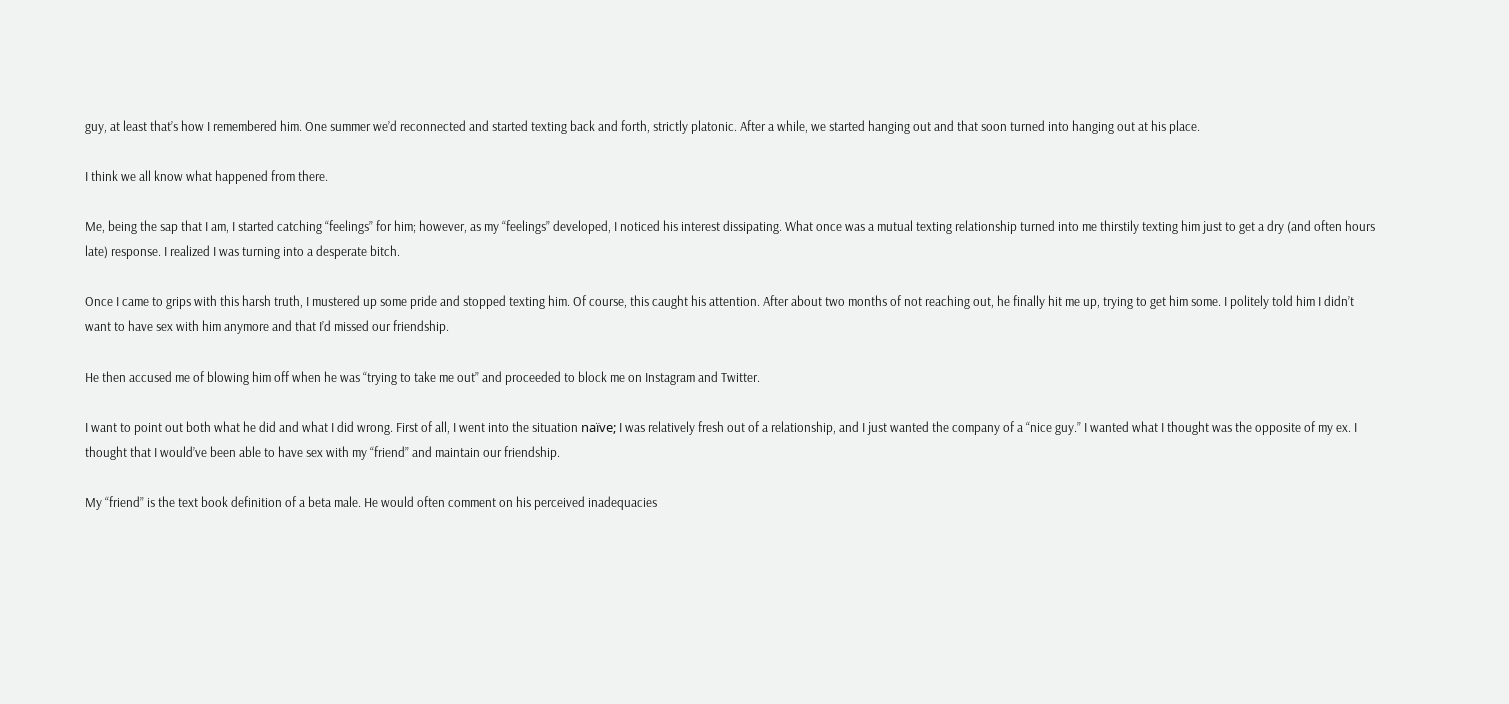guy, at least that’s how I remembered him. One summer we’d reconnected and started texting back and forth, strictly platonic. After a while, we started hanging out and that soon turned into hanging out at his place.

I think we all know what happened from there.

Me, being the sap that I am, I started catching “feelings” for him; however, as my “feelings” developed, I noticed his interest dissipating. What once was a mutual texting relationship turned into me thirstily texting him just to get a dry (and often hours late) response. I realized I was turning into a desperate bitch.

Once I came to grips with this harsh truth, I mustered up some pride and stopped texting him. Of course, this caught his attention. After about two months of not reaching out, he finally hit me up, trying to get him some. I politely told him I didn’t want to have sex with him anymore and that I’d missed our friendship.

He then accused me of blowing him off when he was “trying to take me out” and proceeded to block me on Instagram and Twitter.

I want to point out both what he did and what I did wrong. First of all, I went into the situation naïve; I was relatively fresh out of a relationship, and I just wanted the company of a “nice guy.” I wanted what I thought was the opposite of my ex. I thought that I would’ve been able to have sex with my “friend” and maintain our friendship.

My “friend” is the text book definition of a beta male. He would often comment on his perceived inadequacies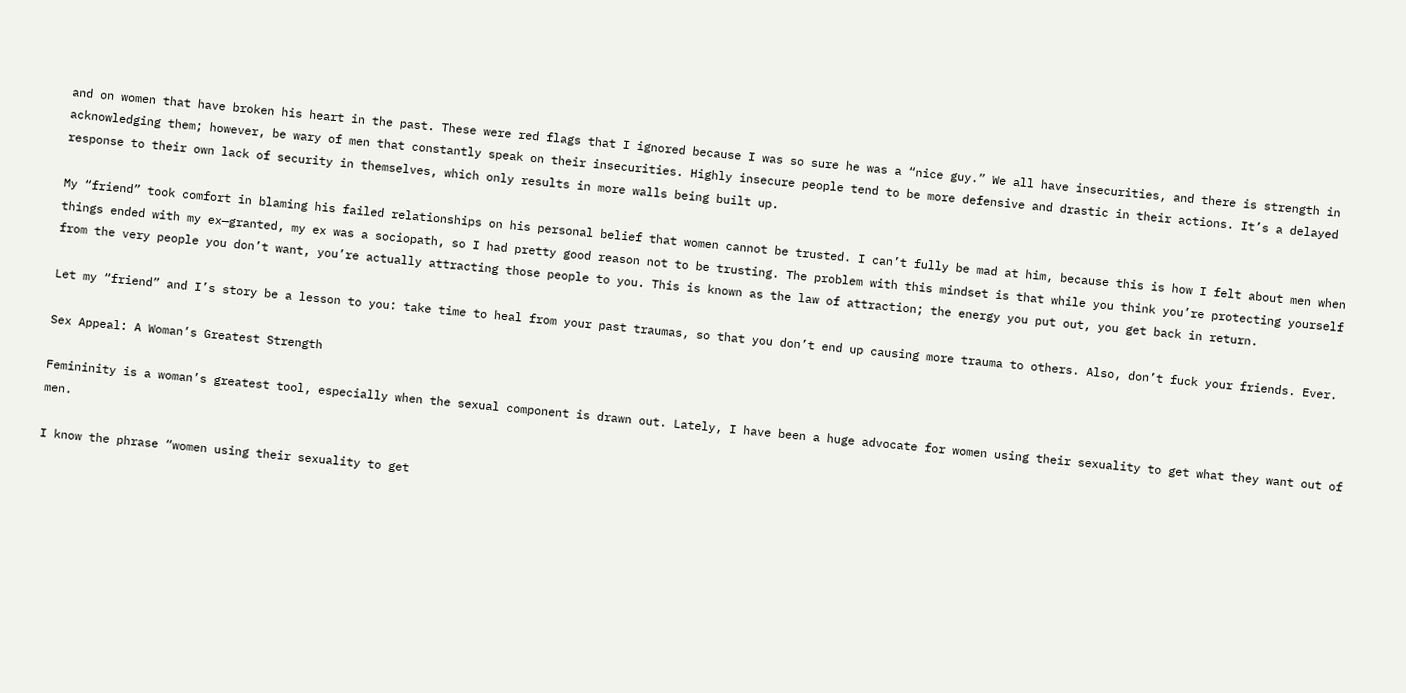and on women that have broken his heart in the past. These were red flags that I ignored because I was so sure he was a “nice guy.” We all have insecurities, and there is strength in acknowledging them; however, be wary of men that constantly speak on their insecurities. Highly insecure people tend to be more defensive and drastic in their actions. It’s a delayed response to their own lack of security in themselves, which only results in more walls being built up.

My “friend” took comfort in blaming his failed relationships on his personal belief that women cannot be trusted. I can’t fully be mad at him, because this is how I felt about men when things ended with my ex—granted, my ex was a sociopath, so I had pretty good reason not to be trusting. The problem with this mindset is that while you think you’re protecting yourself from the very people you don’t want, you’re actually attracting those people to you. This is known as the law of attraction; the energy you put out, you get back in return.

Let my “friend” and I’s story be a lesson to you: take time to heal from your past traumas, so that you don’t end up causing more trauma to others. Also, don’t fuck your friends. Ever.

Sex Appeal: A Woman’s Greatest Strength

Femininity is a woman’s greatest tool, especially when the sexual component is drawn out. Lately, I have been a huge advocate for women using their sexuality to get what they want out of men.

I know the phrase “women using their sexuality to get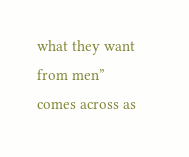what they want from men” comes across as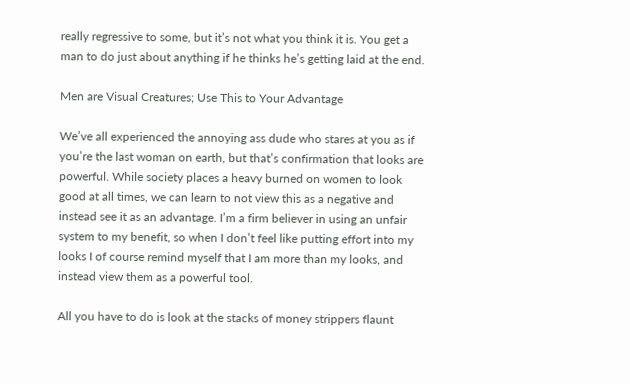really regressive to some, but it’s not what you think it is. You get a man to do just about anything if he thinks he’s getting laid at the end.

Men are Visual Creatures; Use This to Your Advantage

We’ve all experienced the annoying ass dude who stares at you as if you’re the last woman on earth, but that’s confirmation that looks are powerful. While society places a heavy burned on women to look good at all times, we can learn to not view this as a negative and instead see it as an advantage. I’m a firm believer in using an unfair system to my benefit, so when I don’t feel like putting effort into my looks I of course remind myself that I am more than my looks, and instead view them as a powerful tool.

All you have to do is look at the stacks of money strippers flaunt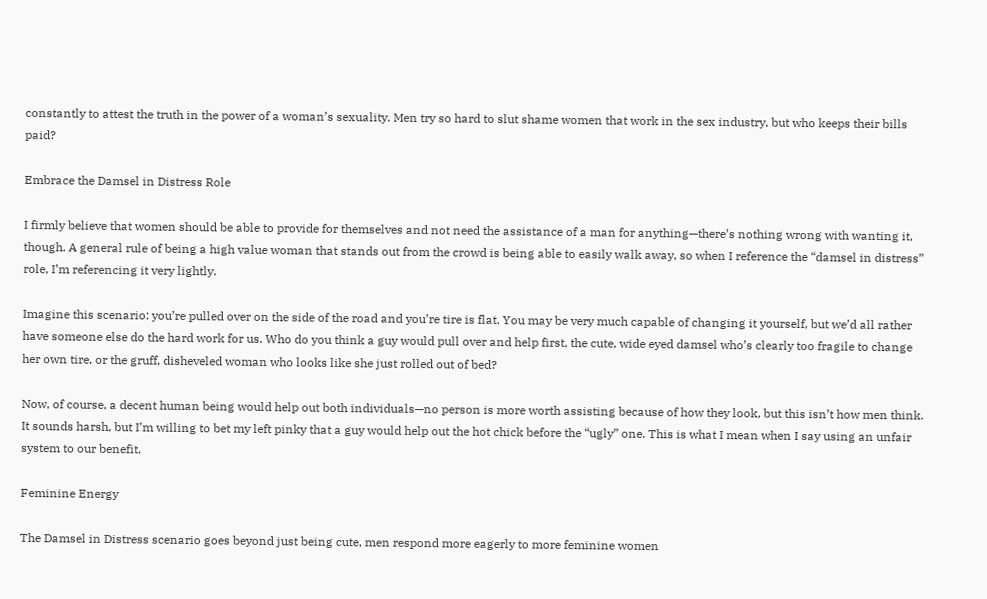constantly to attest the truth in the power of a woman’s sexuality. Men try so hard to slut shame women that work in the sex industry, but who keeps their bills paid?

Embrace the Damsel in Distress Role

I firmly believe that women should be able to provide for themselves and not need the assistance of a man for anything—there’s nothing wrong with wanting it, though. A general rule of being a high value woman that stands out from the crowd is being able to easily walk away, so when I reference the “damsel in distress” role, I’m referencing it very lightly.

Imagine this scenario: you’re pulled over on the side of the road and you’re tire is flat. You may be very much capable of changing it yourself, but we’d all rather have someone else do the hard work for us. Who do you think a guy would pull over and help first, the cute, wide eyed damsel who’s clearly too fragile to change her own tire, or the gruff, disheveled woman who looks like she just rolled out of bed?

Now, of course, a decent human being would help out both individuals—no person is more worth assisting because of how they look, but this isn’t how men think. It sounds harsh, but I’m willing to bet my left pinky that a guy would help out the hot chick before the “ugly” one. This is what I mean when I say using an unfair system to our benefit.

Feminine Energy

The Damsel in Distress scenario goes beyond just being cute, men respond more eagerly to more feminine women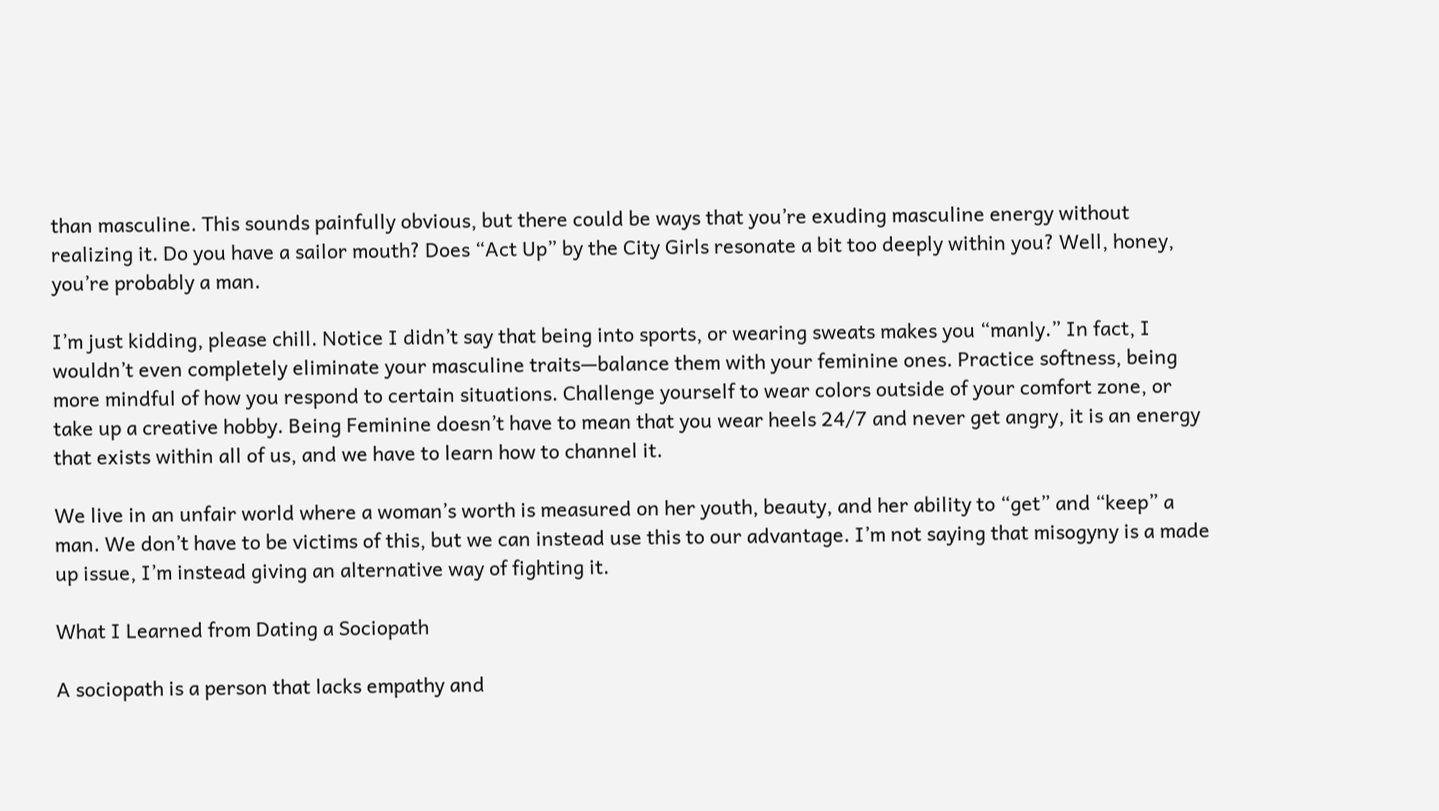than masculine. This sounds painfully obvious, but there could be ways that you’re exuding masculine energy without realizing it. Do you have a sailor mouth? Does “Act Up” by the City Girls resonate a bit too deeply within you? Well, honey, you’re probably a man.

I’m just kidding, please chill. Notice I didn’t say that being into sports, or wearing sweats makes you “manly.” In fact, I wouldn’t even completely eliminate your masculine traits—balance them with your feminine ones. Practice softness, being more mindful of how you respond to certain situations. Challenge yourself to wear colors outside of your comfort zone, or take up a creative hobby. Being Feminine doesn’t have to mean that you wear heels 24/7 and never get angry, it is an energy that exists within all of us, and we have to learn how to channel it.

We live in an unfair world where a woman’s worth is measured on her youth, beauty, and her ability to “get” and “keep” a man. We don’t have to be victims of this, but we can instead use this to our advantage. I’m not saying that misogyny is a made up issue, I’m instead giving an alternative way of fighting it.

What I Learned from Dating a Sociopath

A sociopath is a person that lacks empathy and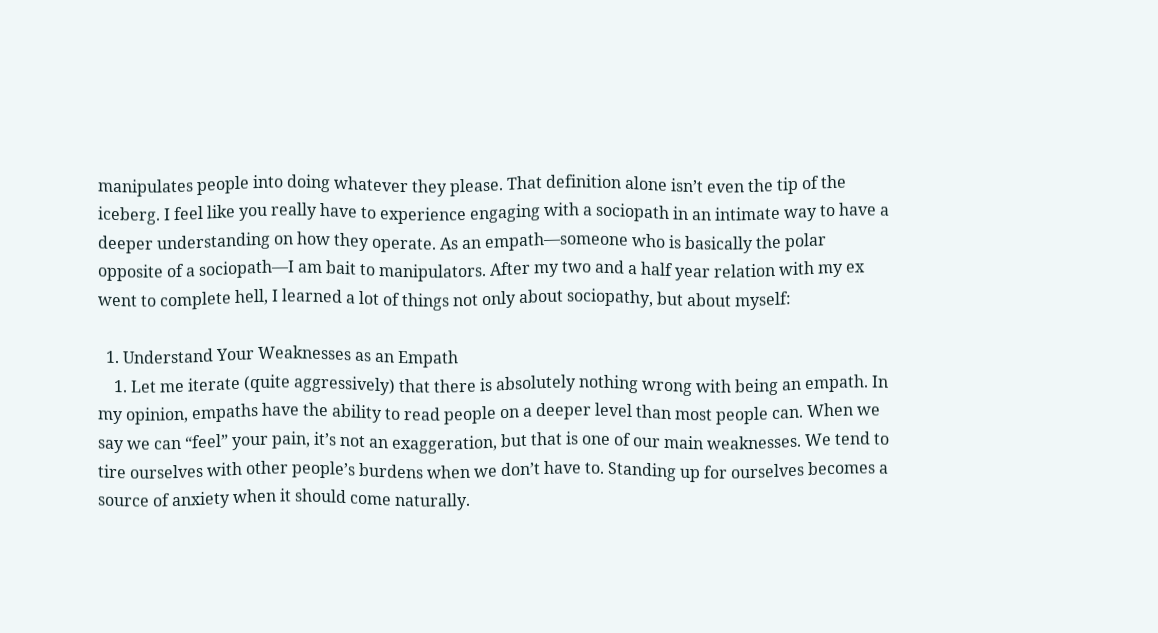manipulates people into doing whatever they please. That definition alone isn’t even the tip of the iceberg. I feel like you really have to experience engaging with a sociopath in an intimate way to have a deeper understanding on how they operate. As an empath—someone who is basically the polar opposite of a sociopath—I am bait to manipulators. After my two and a half year relation with my ex went to complete hell, I learned a lot of things not only about sociopathy, but about myself:

  1. Understand Your Weaknesses as an Empath
    1. Let me iterate (quite aggressively) that there is absolutely nothing wrong with being an empath. In my opinion, empaths have the ability to read people on a deeper level than most people can. When we say we can “feel” your pain, it’s not an exaggeration, but that is one of our main weaknesses. We tend to tire ourselves with other people’s burdens when we don’t have to. Standing up for ourselves becomes a source of anxiety when it should come naturally.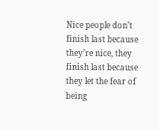Nice people don’t finish last because they’re nice, they finish last because they let the fear of being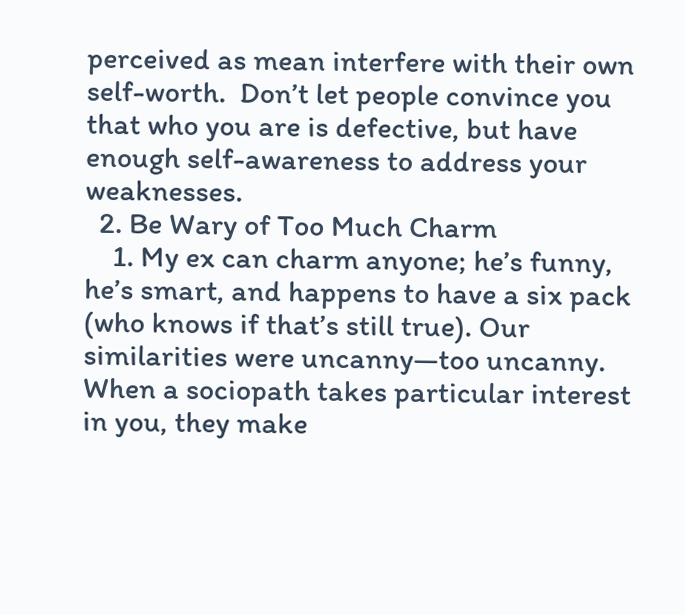perceived as mean interfere with their own self-worth.  Don’t let people convince you that who you are is defective, but have enough self-awareness to address your weaknesses.
  2. Be Wary of Too Much Charm
    1. My ex can charm anyone; he’s funny, he’s smart, and happens to have a six pack (who knows if that’s still true). Our similarities were uncanny—too uncanny. When a sociopath takes particular interest in you, they make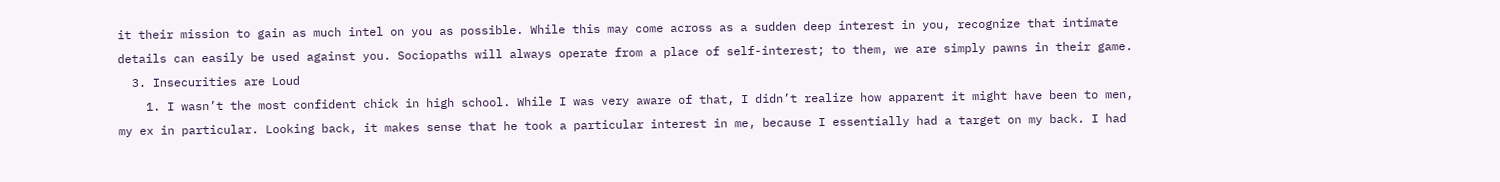it their mission to gain as much intel on you as possible. While this may come across as a sudden deep interest in you, recognize that intimate details can easily be used against you. Sociopaths will always operate from a place of self-interest; to them, we are simply pawns in their game.
  3. Insecurities are Loud
    1. I wasn’t the most confident chick in high school. While I was very aware of that, I didn’t realize how apparent it might have been to men, my ex in particular. Looking back, it makes sense that he took a particular interest in me, because I essentially had a target on my back. I had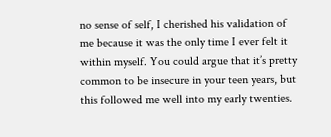no sense of self, I cherished his validation of me because it was the only time I ever felt it within myself. You could argue that it’s pretty common to be insecure in your teen years, but this followed me well into my early twenties.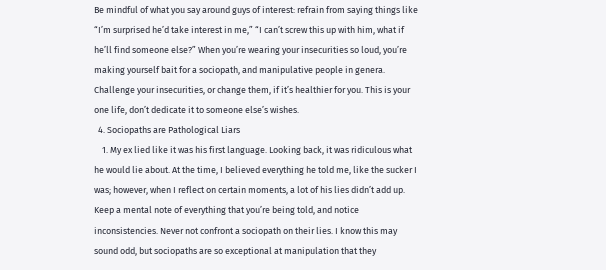Be mindful of what you say around guys of interest: refrain from saying things like “I’m surprised he’d take interest in me,” “I can’t screw this up with him, what if he’ll find someone else?” When you’re wearing your insecurities so loud, you’re making yourself bait for a sociopath, and manipulative people in genera. Challenge your insecurities, or change them, if it’s healthier for you. This is your one life, don’t dedicate it to someone else’s wishes.
  4. Sociopaths are Pathological Liars
    1. My ex lied like it was his first language. Looking back, it was ridiculous what he would lie about. At the time, I believed everything he told me, like the sucker I was; however, when I reflect on certain moments, a lot of his lies didn’t add up. Keep a mental note of everything that you’re being told, and notice inconsistencies. Never not confront a sociopath on their lies. I know this may sound odd, but sociopaths are so exceptional at manipulation that they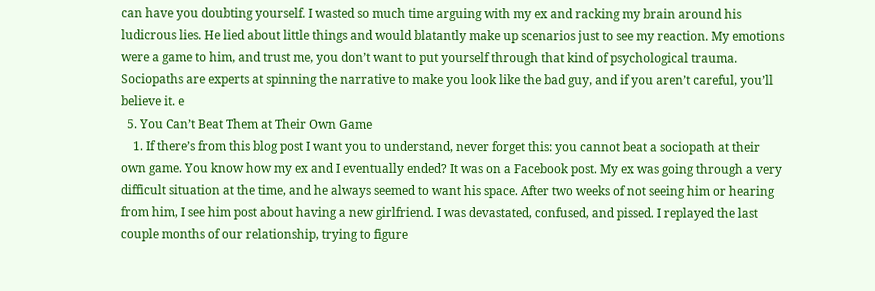can have you doubting yourself. I wasted so much time arguing with my ex and racking my brain around his ludicrous lies. He lied about little things and would blatantly make up scenarios just to see my reaction. My emotions were a game to him, and trust me, you don’t want to put yourself through that kind of psychological trauma. Sociopaths are experts at spinning the narrative to make you look like the bad guy, and if you aren’t careful, you’ll believe it. e
  5. You Can’t Beat Them at Their Own Game
    1. If there’s from this blog post I want you to understand, never forget this: you cannot beat a sociopath at their own game. You know how my ex and I eventually ended? It was on a Facebook post. My ex was going through a very difficult situation at the time, and he always seemed to want his space. After two weeks of not seeing him or hearing from him, I see him post about having a new girlfriend. I was devastated, confused, and pissed. I replayed the last couple months of our relationship, trying to figure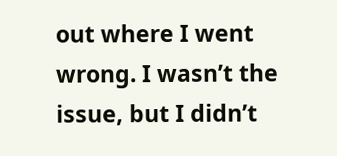out where I went wrong. I wasn’t the issue, but I didn’t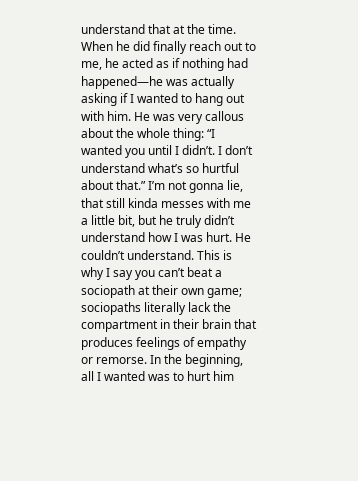understand that at the time. When he did finally reach out to me, he acted as if nothing had happened—he was actually asking if I wanted to hang out with him. He was very callous about the whole thing: “I wanted you until I didn’t. I don’t understand what’s so hurtful about that.” I’m not gonna lie, that still kinda messes with me a little bit, but he truly didn’t understand how I was hurt. He couldn’t understand. This is why I say you can’t beat a sociopath at their own game; sociopaths literally lack the compartment in their brain that produces feelings of empathy or remorse. In the beginning, all I wanted was to hurt him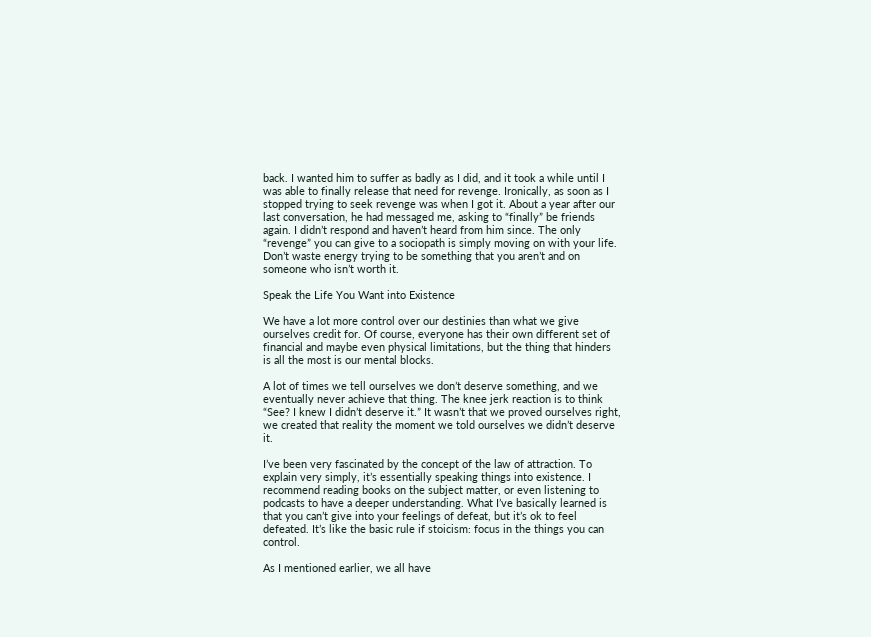back. I wanted him to suffer as badly as I did, and it took a while until I was able to finally release that need for revenge. Ironically, as soon as I stopped trying to seek revenge was when I got it. About a year after our last conversation, he had messaged me, asking to “finally” be friends again. I didn’t respond and haven’t heard from him since. The only “revenge” you can give to a sociopath is simply moving on with your life. Don’t waste energy trying to be something that you aren’t and on someone who isn’t worth it.

Speak the Life You Want into Existence

We have a lot more control over our destinies than what we give ourselves credit for. Of course, everyone has their own different set of financial and maybe even physical limitations, but the thing that hinders is all the most is our mental blocks.

A lot of times we tell ourselves we don’t deserve something, and we eventually never achieve that thing. The knee jerk reaction is to think “See? I knew I didn’t deserve it.” It wasn’t that we proved ourselves right, we created that reality the moment we told ourselves we didn’t deserve it.

I’ve been very fascinated by the concept of the law of attraction. To explain very simply, it’s essentially speaking things into existence. I recommend reading books on the subject matter, or even listening to podcasts to have a deeper understanding. What I’ve basically learned is that you can’t give into your feelings of defeat, but it’s ok to feel defeated. It’s like the basic rule if stoicism: focus in the things you can control.

As I mentioned earlier, we all have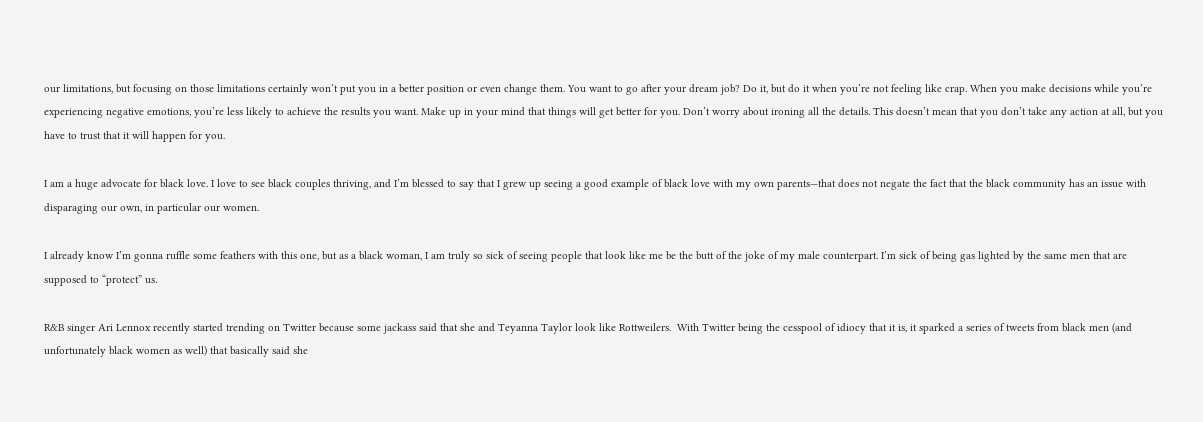our limitations, but focusing on those limitations certainly won’t put you in a better position or even change them. You want to go after your dream job? Do it, but do it when you’re not feeling like crap. When you make decisions while you’re experiencing negative emotions, you’re less likely to achieve the results you want. Make up in your mind that things will get better for you. Don’t worry about ironing all the details. This doesn’t mean that you don’t take any action at all, but you have to trust that it will happen for you.

I am a huge advocate for black love. I love to see black couples thriving, and I’m blessed to say that I grew up seeing a good example of black love with my own parents—that does not negate the fact that the black community has an issue with disparaging our own, in particular our women.

I already know I’m gonna ruffle some feathers with this one, but as a black woman, I am truly so sick of seeing people that look like me be the butt of the joke of my male counterpart. I’m sick of being gas lighted by the same men that are supposed to “protect” us.

R&B singer Ari Lennox recently started trending on Twitter because some jackass said that she and Teyanna Taylor look like Rottweilers.  With Twitter being the cesspool of idiocy that it is, it sparked a series of tweets from black men (and unfortunately black women as well) that basically said she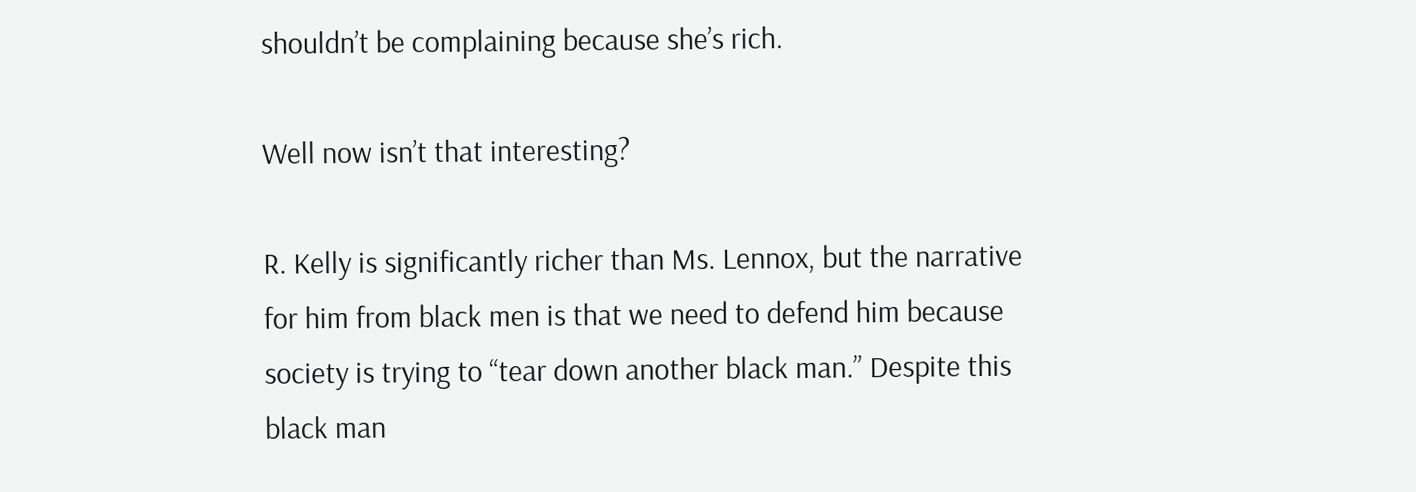shouldn’t be complaining because she’s rich.

Well now isn’t that interesting?

R. Kelly is significantly richer than Ms. Lennox, but the narrative for him from black men is that we need to defend him because society is trying to “tear down another black man.” Despite this black man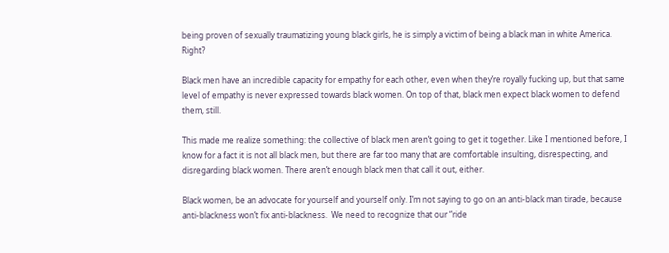being proven of sexually traumatizing young black girls, he is simply a victim of being a black man in white America. Right?

Black men have an incredible capacity for empathy for each other, even when they’re royally fucking up, but that same level of empathy is never expressed towards black women. On top of that, black men expect black women to defend them, still.

This made me realize something: the collective of black men aren’t going to get it together. Like I mentioned before, I know for a fact it is not all black men, but there are far too many that are comfortable insulting, disrespecting, and disregarding black women. There aren’t enough black men that call it out, either.

Black women, be an advocate for yourself and yourself only. I’m not saying to go on an anti-black man tirade, because anti-blackness won’t fix anti-blackness.  We need to recognize that our “ride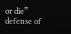or die” defense of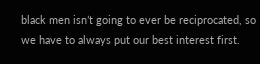black men isn’t going to ever be reciprocated, so we have to always put our best interest first.